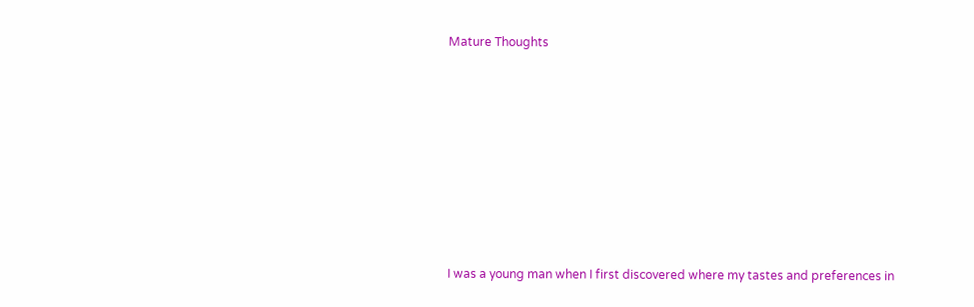Mature Thoughts








I was a young man when I first discovered where my tastes and preferences in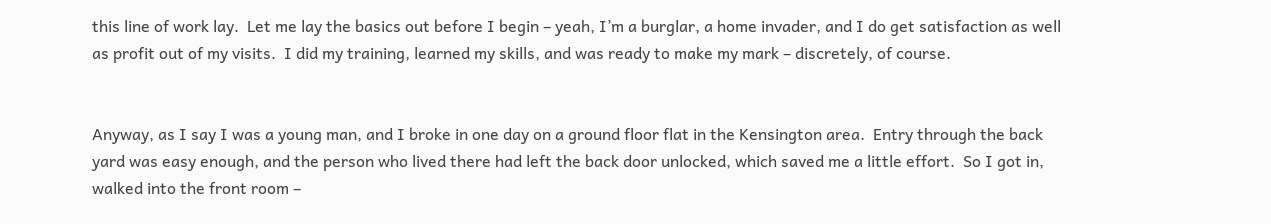this line of work lay.  Let me lay the basics out before I begin – yeah, I’m a burglar, a home invader, and I do get satisfaction as well as profit out of my visits.  I did my training, learned my skills, and was ready to make my mark – discretely, of course.


Anyway, as I say I was a young man, and I broke in one day on a ground floor flat in the Kensington area.  Entry through the back yard was easy enough, and the person who lived there had left the back door unlocked, which saved me a little effort.  So I got in, walked into the front room –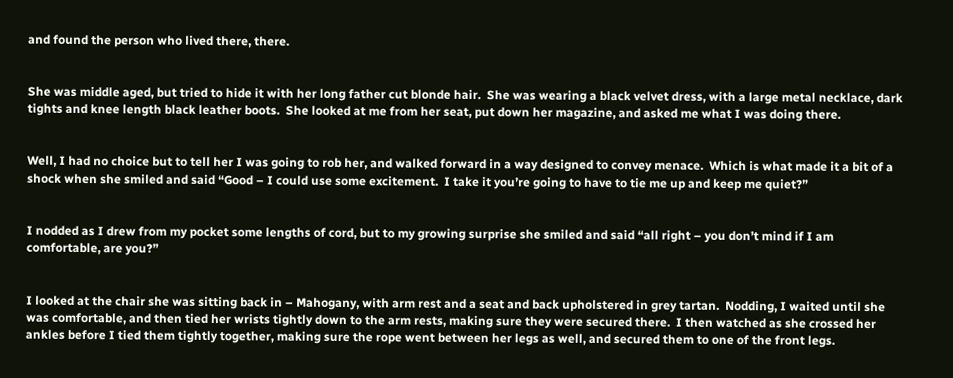and found the person who lived there, there.


She was middle aged, but tried to hide it with her long father cut blonde hair.  She was wearing a black velvet dress, with a large metal necklace, dark tights and knee length black leather boots.  She looked at me from her seat, put down her magazine, and asked me what I was doing there.


Well, I had no choice but to tell her I was going to rob her, and walked forward in a way designed to convey menace.  Which is what made it a bit of a shock when she smiled and said “Good – I could use some excitement.  I take it you’re going to have to tie me up and keep me quiet?”


I nodded as I drew from my pocket some lengths of cord, but to my growing surprise she smiled and said “all right – you don’t mind if I am comfortable, are you?”


I looked at the chair she was sitting back in – Mahogany, with arm rest and a seat and back upholstered in grey tartan.  Nodding, I waited until she was comfortable, and then tied her wrists tightly down to the arm rests, making sure they were secured there.  I then watched as she crossed her ankles before I tied them tightly together, making sure the rope went between her legs as well, and secured them to one of the front legs.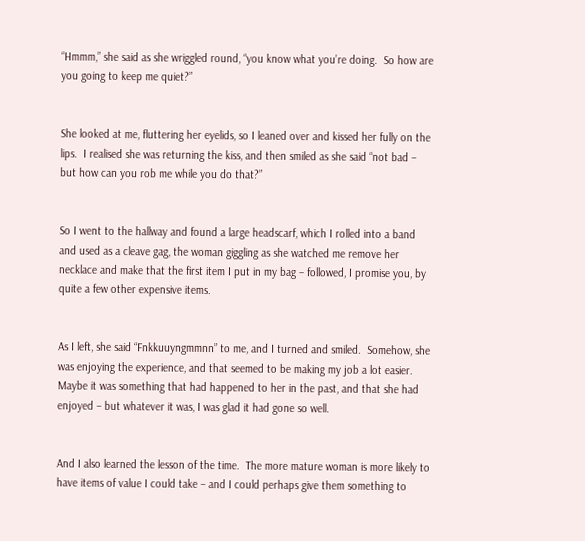“Hmmm,” she said as she wriggled round, “you know what you’re doing.  So how are you going to keep me quiet?”


She looked at me, fluttering her eyelids, so I leaned over and kissed her fully on the lips.  I realised she was returning the kiss, and then smiled as she said “not bad – but how can you rob me while you do that?”


So I went to the hallway and found a large headscarf, which I rolled into a band and used as a cleave gag, the woman giggling as she watched me remove her necklace and make that the first item I put in my bag – followed, I promise you, by quite a few other expensive items.


As I left, she said “Fnkkuuyngmmnn” to me, and I turned and smiled.  Somehow, she was enjoying the experience, and that seemed to be making my job a lot easier.  Maybe it was something that had happened to her in the past, and that she had enjoyed – but whatever it was, I was glad it had gone so well.


And I also learned the lesson of the time.  The more mature woman is more likely to have items of value I could take – and I could perhaps give them something to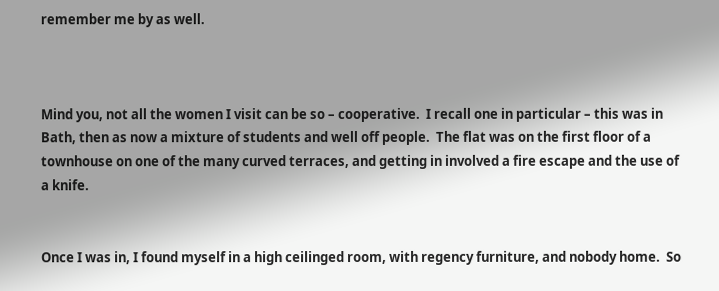remember me by as well.



Mind you, not all the women I visit can be so – cooperative.  I recall one in particular – this was in Bath, then as now a mixture of students and well off people.  The flat was on the first floor of a townhouse on one of the many curved terraces, and getting in involved a fire escape and the use of a knife.


Once I was in, I found myself in a high ceilinged room, with regency furniture, and nobody home.  So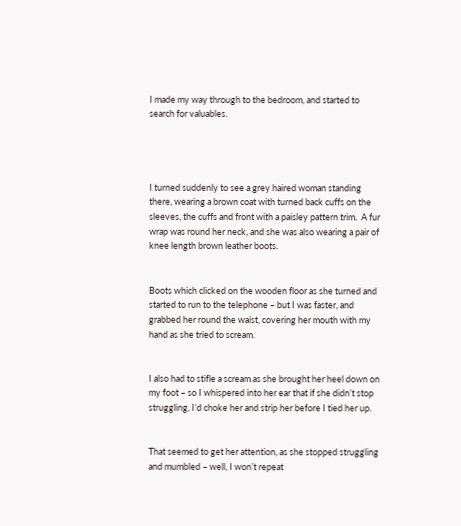I made my way through to the bedroom, and started to search for valuables.




I turned suddenly to see a grey haired woman standing there, wearing a brown coat with turned back cuffs on the sleeves, the cuffs and front with a paisley pattern trim.  A fur wrap was round her neck, and she was also wearing a pair of knee length brown leather boots.


Boots which clicked on the wooden floor as she turned and started to run to the telephone – but I was faster, and grabbed her round the waist, covering her mouth with my hand as she tried to scream.


I also had to stifle a scream as she brought her heel down on my foot – so I whispered into her ear that if she didn’t stop struggling, I’d choke her and strip her before I tied her up.


That seemed to get her attention, as she stopped struggling and mumbled – well, I won’t repeat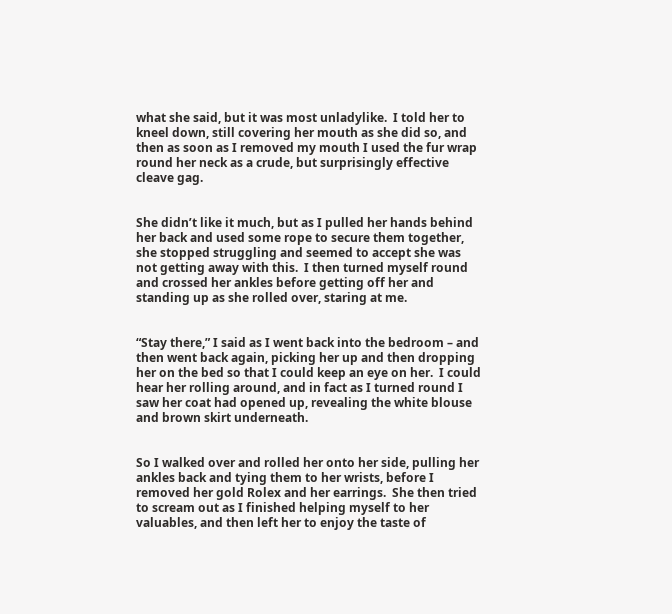what she said, but it was most unladylike.  I told her to kneel down, still covering her mouth as she did so, and then as soon as I removed my mouth I used the fur wrap round her neck as a crude, but surprisingly effective cleave gag.


She didn’t like it much, but as I pulled her hands behind her back and used some rope to secure them together, she stopped struggling and seemed to accept she was not getting away with this.  I then turned myself round and crossed her ankles before getting off her and standing up as she rolled over, staring at me.


“Stay there,” I said as I went back into the bedroom – and then went back again, picking her up and then dropping her on the bed so that I could keep an eye on her.  I could hear her rolling around, and in fact as I turned round I saw her coat had opened up, revealing the white blouse and brown skirt underneath.


So I walked over and rolled her onto her side, pulling her ankles back and tying them to her wrists, before I removed her gold Rolex and her earrings.  She then tried to scream out as I finished helping myself to her valuables, and then left her to enjoy the taste of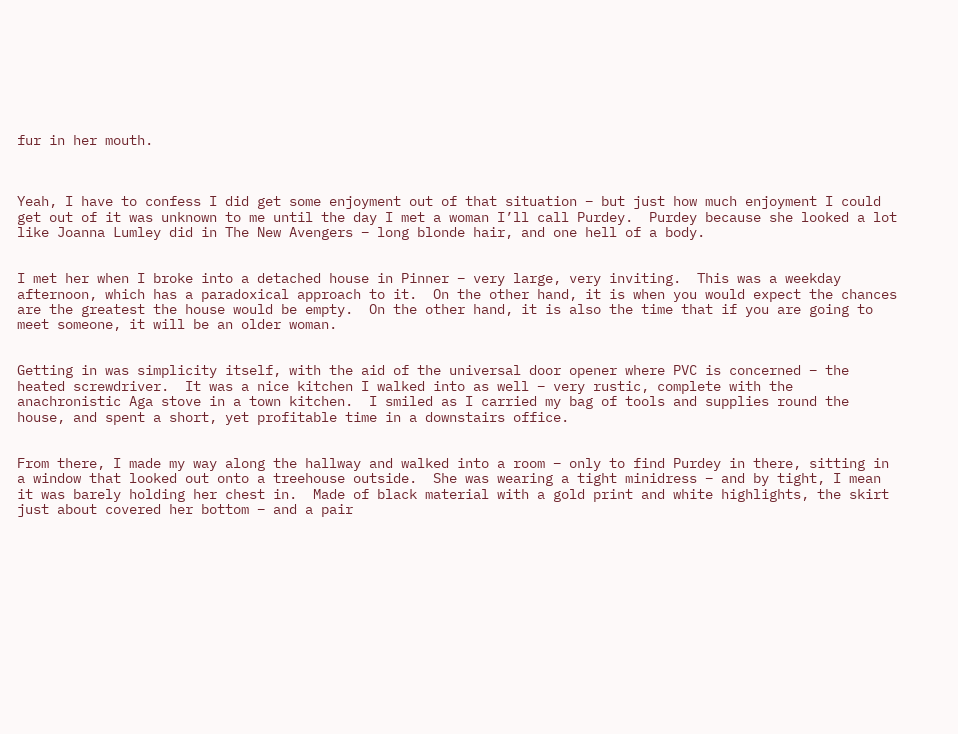fur in her mouth.



Yeah, I have to confess I did get some enjoyment out of that situation – but just how much enjoyment I could get out of it was unknown to me until the day I met a woman I’ll call Purdey.  Purdey because she looked a lot like Joanna Lumley did in The New Avengers – long blonde hair, and one hell of a body.


I met her when I broke into a detached house in Pinner – very large, very inviting.  This was a weekday afternoon, which has a paradoxical approach to it.  On the other hand, it is when you would expect the chances are the greatest the house would be empty.  On the other hand, it is also the time that if you are going to meet someone, it will be an older woman.


Getting in was simplicity itself, with the aid of the universal door opener where PVC is concerned – the heated screwdriver.  It was a nice kitchen I walked into as well – very rustic, complete with the anachronistic Aga stove in a town kitchen.  I smiled as I carried my bag of tools and supplies round the house, and spent a short, yet profitable time in a downstairs office.


From there, I made my way along the hallway and walked into a room – only to find Purdey in there, sitting in a window that looked out onto a treehouse outside.  She was wearing a tight minidress – and by tight, I mean it was barely holding her chest in.  Made of black material with a gold print and white highlights, the skirt just about covered her bottom – and a pair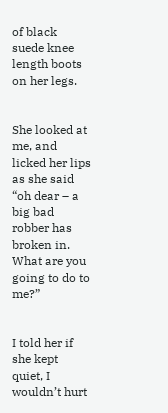of black suede knee length boots on her legs.


She looked at me, and licked her lips as she said “oh dear – a big bad robber has broken in.  What are you going to do to me?”


I told her if she kept quiet, I wouldn’t hurt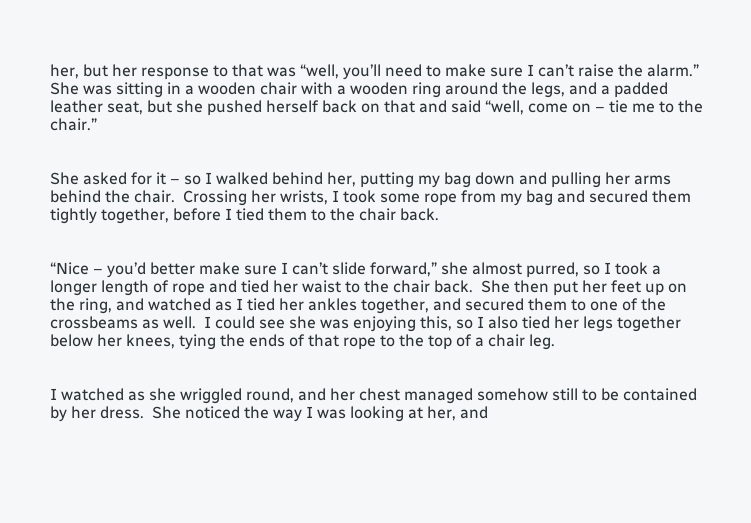her, but her response to that was “well, you’ll need to make sure I can’t raise the alarm.”  She was sitting in a wooden chair with a wooden ring around the legs, and a padded leather seat, but she pushed herself back on that and said “well, come on – tie me to the chair.”


She asked for it – so I walked behind her, putting my bag down and pulling her arms behind the chair.  Crossing her wrists, I took some rope from my bag and secured them tightly together, before I tied them to the chair back.


“Nice – you’d better make sure I can’t slide forward,” she almost purred, so I took a longer length of rope and tied her waist to the chair back.  She then put her feet up on the ring, and watched as I tied her ankles together, and secured them to one of the crossbeams as well.  I could see she was enjoying this, so I also tied her legs together below her knees, tying the ends of that rope to the top of a chair leg.


I watched as she wriggled round, and her chest managed somehow still to be contained by her dress.  She noticed the way I was looking at her, and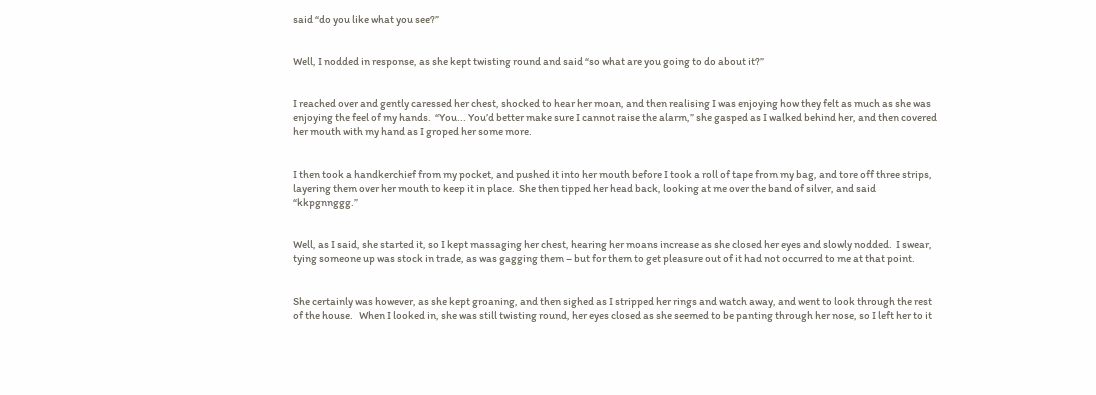said “do you like what you see?”


Well, I nodded in response, as she kept twisting round and said “so what are you going to do about it?”


I reached over and gently caressed her chest, shocked to hear her moan, and then realising I was enjoying how they felt as much as she was enjoying the feel of my hands.  “You... You’d better make sure I cannot raise the alarm,” she gasped as I walked behind her, and then covered her mouth with my hand as I groped her some more.


I then took a handkerchief from my pocket, and pushed it into her mouth before I took a roll of tape from my bag, and tore off three strips, layering them over her mouth to keep it in place.  She then tipped her head back, looking at me over the band of silver, and said “kkpgnnggg.”


Well, as I said, she started it, so I kept massaging her chest, hearing her moans increase as she closed her eyes and slowly nodded.  I swear, tying someone up was stock in trade, as was gagging them – but for them to get pleasure out of it had not occurred to me at that point.


She certainly was however, as she kept groaning, and then sighed as I stripped her rings and watch away, and went to look through the rest of the house.   When I looked in, she was still twisting round, her eyes closed as she seemed to be panting through her nose, so I left her to it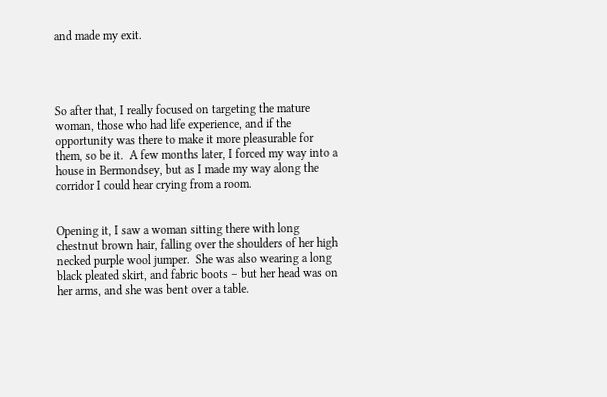and made my exit.




So after that, I really focused on targeting the mature woman, those who had life experience, and if the opportunity was there to make it more pleasurable for them, so be it.  A few months later, I forced my way into a house in Bermondsey, but as I made my way along the corridor I could hear crying from a room.


Opening it, I saw a woman sitting there with long chestnut brown hair, falling over the shoulders of her high necked purple wool jumper.  She was also wearing a long black pleated skirt, and fabric boots – but her head was on her arms, and she was bent over a table.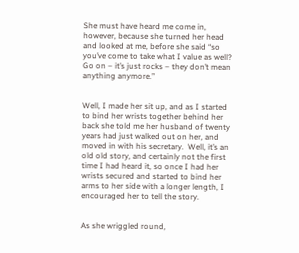She must have heard me come in, however, because she turned her head and looked at me, before she said “so you’ve come to take what I value as well?  Go on – it’s just rocks – they don’t mean anything anymore.”


Well, I made her sit up, and as I started to bind her wrists together behind her back she told me her husband of twenty years had just walked out on her, and moved in with his secretary.  Well, it’s an old old story, and certainly not the first time I had heard it, so once I had her wrists secured and started to bind her arms to her side with a longer length, I encouraged her to tell the story.


As she wriggled round,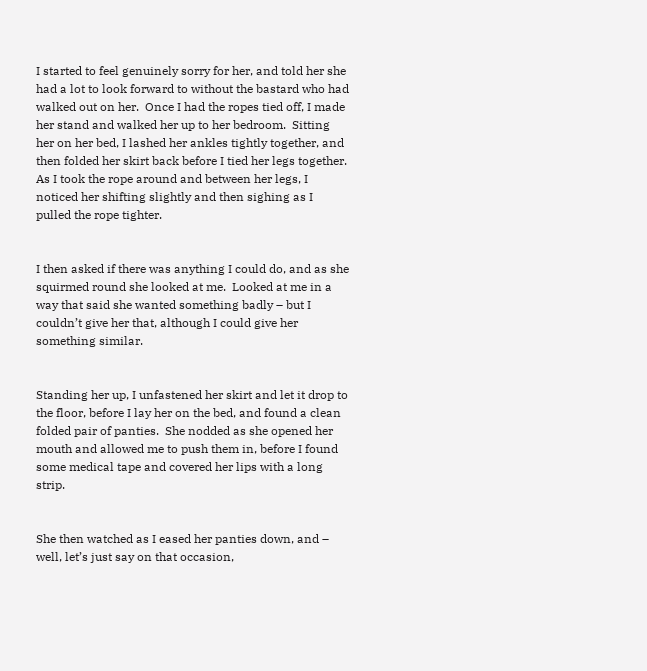I started to feel genuinely sorry for her, and told her she had a lot to look forward to without the bastard who had walked out on her.  Once I had the ropes tied off, I made her stand and walked her up to her bedroom.  Sitting her on her bed, I lashed her ankles tightly together, and then folded her skirt back before I tied her legs together.  As I took the rope around and between her legs, I noticed her shifting slightly and then sighing as I pulled the rope tighter.


I then asked if there was anything I could do, and as she squirmed round she looked at me.  Looked at me in a way that said she wanted something badly – but I couldn’t give her that, although I could give her something similar.


Standing her up, I unfastened her skirt and let it drop to the floor, before I lay her on the bed, and found a clean folded pair of panties.  She nodded as she opened her mouth and allowed me to push them in, before I found some medical tape and covered her lips with a long strip.


She then watched as I eased her panties down, and – well, let’s just say on that occasion,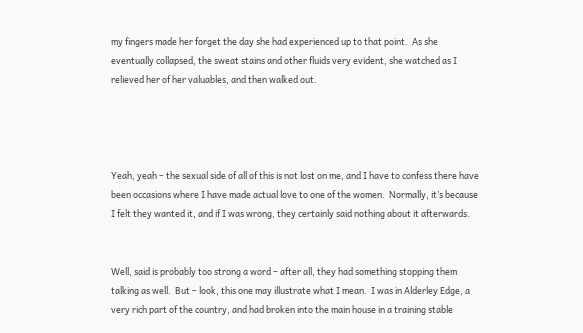my fingers made her forget the day she had experienced up to that point.  As she eventually collapsed, the sweat stains and other fluids very evident, she watched as I relieved her of her valuables, and then walked out.




Yeah, yeah – the sexual side of all of this is not lost on me, and I have to confess there have been occasions where I have made actual love to one of the women.  Normally, it’s because I felt they wanted it, and if I was wrong, they certainly said nothing about it afterwards.


Well, said is probably too strong a word – after all, they had something stopping them talking as well.  But – look, this one may illustrate what I mean.  I was in Alderley Edge, a very rich part of the country, and had broken into the main house in a training stable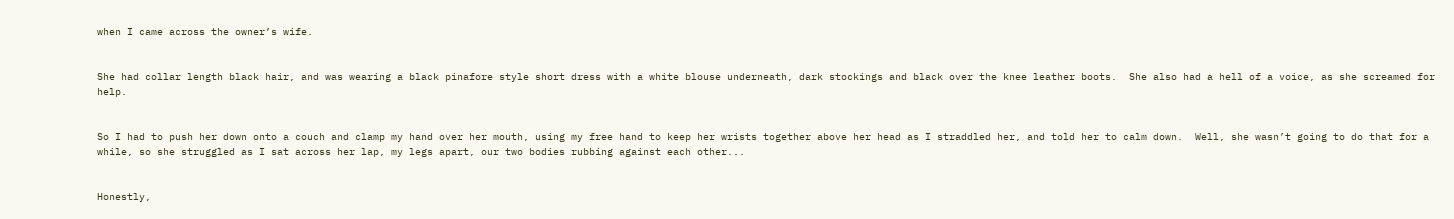when I came across the owner’s wife.


She had collar length black hair, and was wearing a black pinafore style short dress with a white blouse underneath, dark stockings and black over the knee leather boots.  She also had a hell of a voice, as she screamed for help.


So I had to push her down onto a couch and clamp my hand over her mouth, using my free hand to keep her wrists together above her head as I straddled her, and told her to calm down.  Well, she wasn’t going to do that for a while, so she struggled as I sat across her lap, my legs apart, our two bodies rubbing against each other...


Honestly,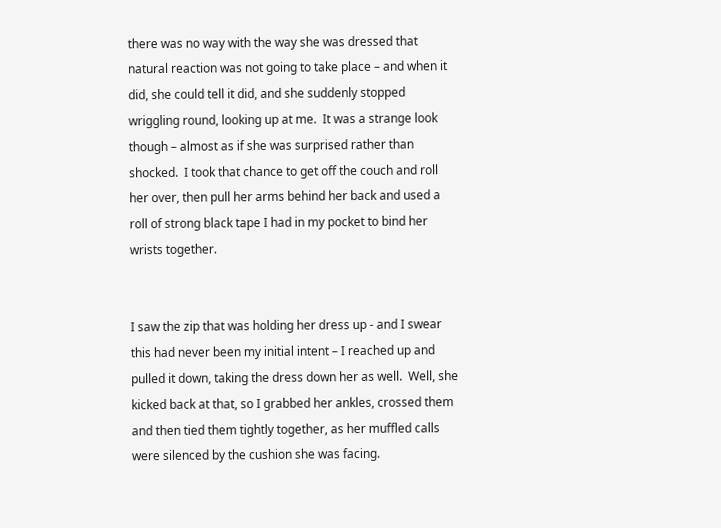there was no way with the way she was dressed that natural reaction was not going to take place – and when it did, she could tell it did, and she suddenly stopped wriggling round, looking up at me.  It was a strange look though – almost as if she was surprised rather than shocked.  I took that chance to get off the couch and roll her over, then pull her arms behind her back and used a roll of strong black tape I had in my pocket to bind her wrists together.


I saw the zip that was holding her dress up - and I swear this had never been my initial intent – I reached up and pulled it down, taking the dress down her as well.  Well, she kicked back at that, so I grabbed her ankles, crossed them and then tied them tightly together, as her muffled calls were silenced by the cushion she was facing.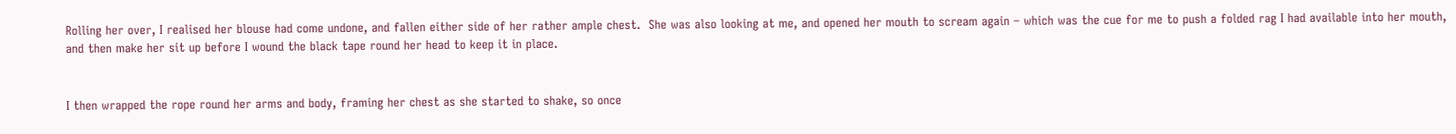Rolling her over, I realised her blouse had come undone, and fallen either side of her rather ample chest.  She was also looking at me, and opened her mouth to scream again – which was the cue for me to push a folded rag I had available into her mouth, and then make her sit up before I wound the black tape round her head to keep it in place.


I then wrapped the rope round her arms and body, framing her chest as she started to shake, so once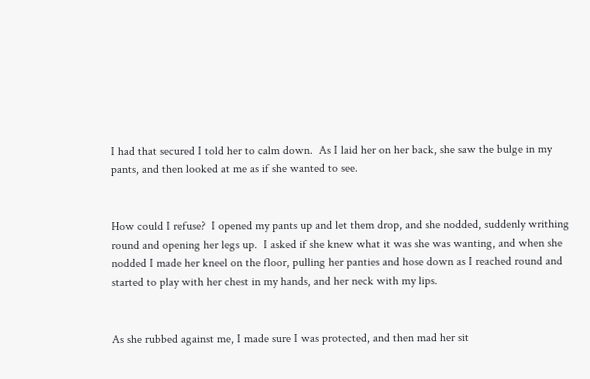I had that secured I told her to calm down.  As I laid her on her back, she saw the bulge in my pants, and then looked at me as if she wanted to see.


How could I refuse?  I opened my pants up and let them drop, and she nodded, suddenly writhing round and opening her legs up.  I asked if she knew what it was she was wanting, and when she nodded I made her kneel on the floor, pulling her panties and hose down as I reached round and started to play with her chest in my hands, and her neck with my lips.


As she rubbed against me, I made sure I was protected, and then mad her sit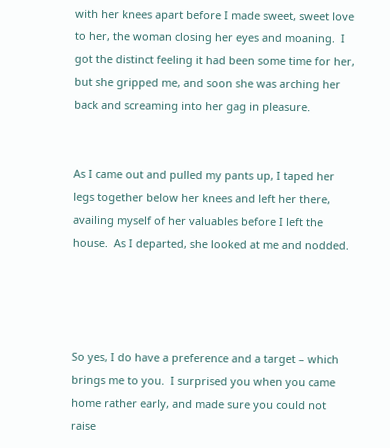with her knees apart before I made sweet, sweet love to her, the woman closing her eyes and moaning.  I got the distinct feeling it had been some time for her, but she gripped me, and soon she was arching her back and screaming into her gag in pleasure.


As I came out and pulled my pants up, I taped her legs together below her knees and left her there, availing myself of her valuables before I left the house.  As I departed, she looked at me and nodded.




So yes, I do have a preference and a target – which brings me to you.  I surprised you when you came home rather early, and made sure you could not raise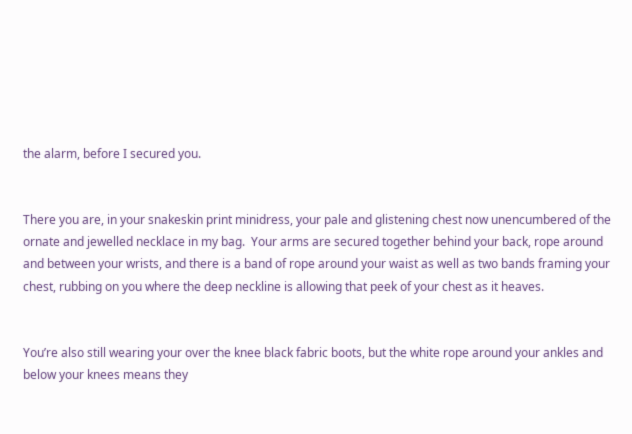the alarm, before I secured you.


There you are, in your snakeskin print minidress, your pale and glistening chest now unencumbered of the ornate and jewelled necklace in my bag.  Your arms are secured together behind your back, rope around and between your wrists, and there is a band of rope around your waist as well as two bands framing your chest, rubbing on you where the deep neckline is allowing that peek of your chest as it heaves.


You’re also still wearing your over the knee black fabric boots, but the white rope around your ankles and below your knees means they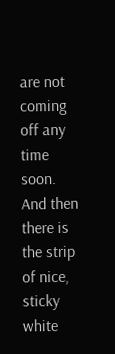are not coming off any time soon.  And then there is the strip of nice, sticky white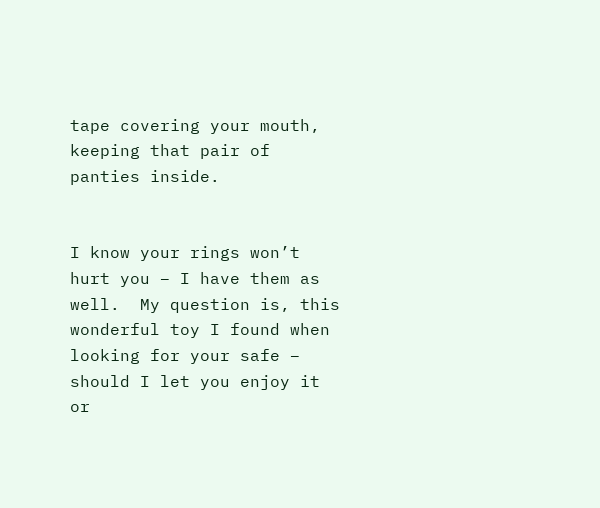tape covering your mouth, keeping that pair of panties inside.


I know your rings won’t hurt you – I have them as well.  My question is, this wonderful toy I found when looking for your safe – should I let you enjoy it or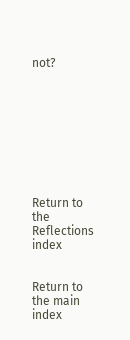not?









Return to the Reflections index


Return to the main index